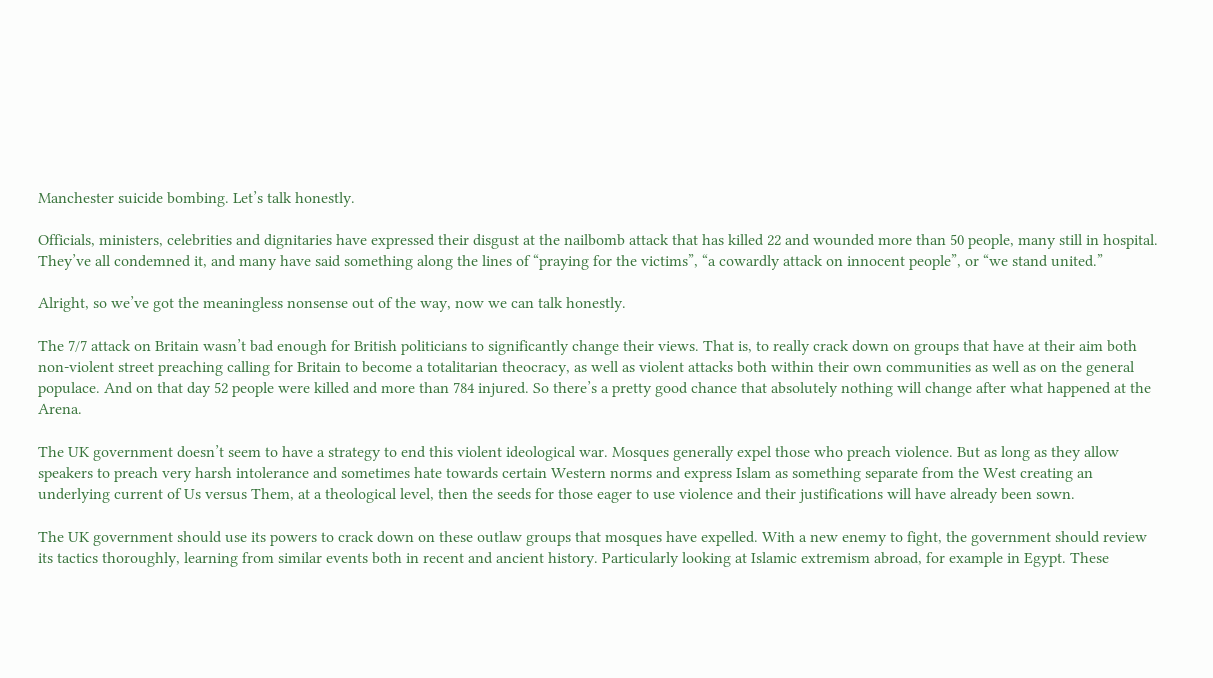Manchester suicide bombing. Let’s talk honestly.

Officials, ministers, celebrities and dignitaries have expressed their disgust at the nailbomb attack that has killed 22 and wounded more than 50 people, many still in hospital. They’ve all condemned it, and many have said something along the lines of “praying for the victims”, “a cowardly attack on innocent people”, or “we stand united.”

Alright, so we’ve got the meaningless nonsense out of the way, now we can talk honestly.

The 7/7 attack on Britain wasn’t bad enough for British politicians to significantly change their views. That is, to really crack down on groups that have at their aim both non-violent street preaching calling for Britain to become a totalitarian theocracy, as well as violent attacks both within their own communities as well as on the general populace. And on that day 52 people were killed and more than 784 injured. So there’s a pretty good chance that absolutely nothing will change after what happened at the Arena.

The UK government doesn’t seem to have a strategy to end this violent ideological war. Mosques generally expel those who preach violence. But as long as they allow speakers to preach very harsh intolerance and sometimes hate towards certain Western norms and express Islam as something separate from the West creating an underlying current of Us versus Them, at a theological level, then the seeds for those eager to use violence and their justifications will have already been sown.

The UK government should use its powers to crack down on these outlaw groups that mosques have expelled. With a new enemy to fight, the government should review its tactics thoroughly, learning from similar events both in recent and ancient history. Particularly looking at Islamic extremism abroad, for example in Egypt. These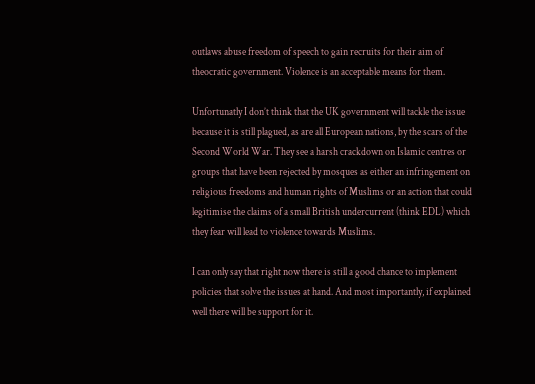outlaws abuse freedom of speech to gain recruits for their aim of theocratic government. Violence is an acceptable means for them.

Unfortunatly I don’t think that the UK government will tackle the issue because it is still plagued, as are all European nations, by the scars of the Second World War. They see a harsh crackdown on Islamic centres or groups that have been rejected by mosques as either an infringement on religious freedoms and human rights of Muslims or an action that could legitimise the claims of a small British undercurrent (think EDL) which they fear will lead to violence towards Muslims.

I can only say that right now there is still a good chance to implement policies that solve the issues at hand. And most importantly, if explained well there will be support for it.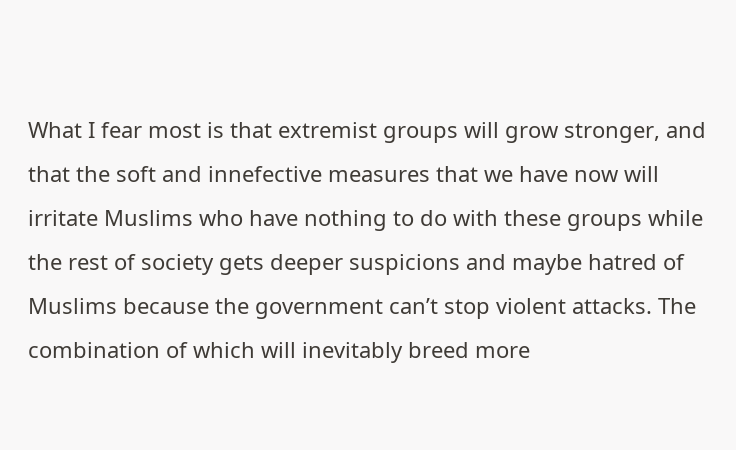What I fear most is that extremist groups will grow stronger, and that the soft and innefective measures that we have now will irritate Muslims who have nothing to do with these groups while the rest of society gets deeper suspicions and maybe hatred of Muslims because the government can’t stop violent attacks. The combination of which will inevitably breed more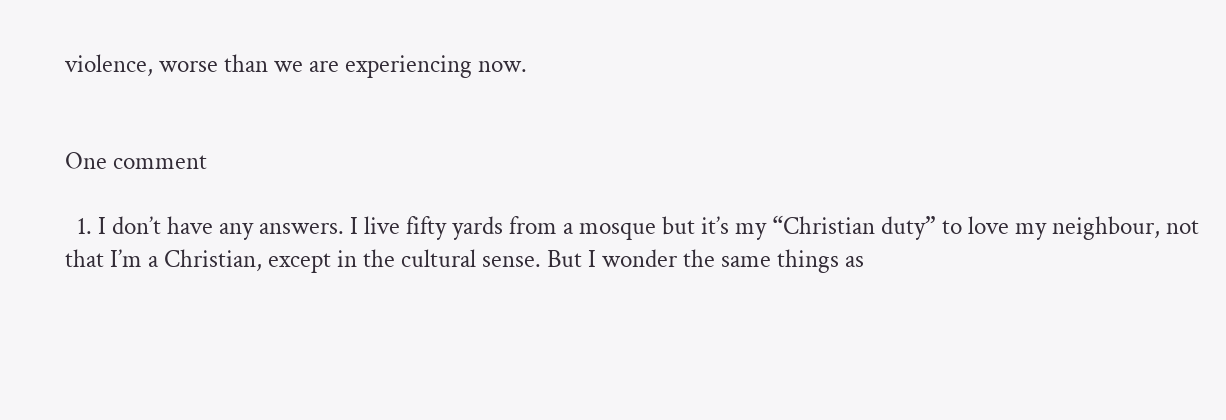violence, worse than we are experiencing now.


One comment

  1. I don’t have any answers. I live fifty yards from a mosque but it’s my “Christian duty” to love my neighbour, not that I’m a Christian, except in the cultural sense. But I wonder the same things as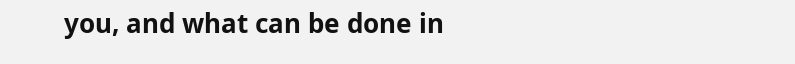you, and what can be done in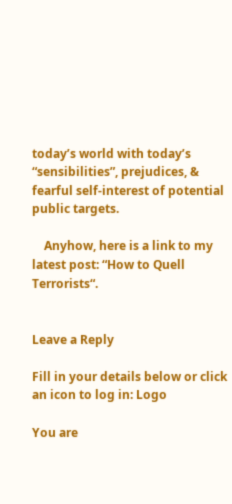today’s world with today’s “sensibilities”, prejudices, & fearful self-interest of potential public targets.

    Anyhow, here is a link to my latest post: “How to Quell Terrorists“.


Leave a Reply

Fill in your details below or click an icon to log in: Logo

You are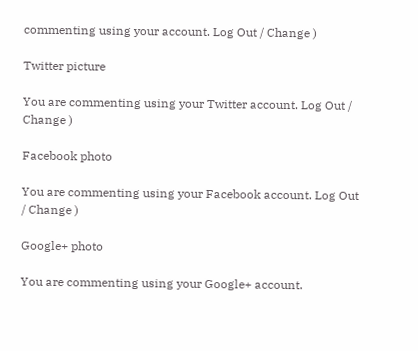commenting using your account. Log Out / Change )

Twitter picture

You are commenting using your Twitter account. Log Out / Change )

Facebook photo

You are commenting using your Facebook account. Log Out / Change )

Google+ photo

You are commenting using your Google+ account.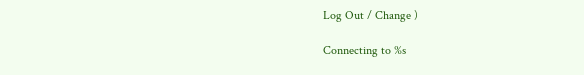Log Out / Change )

Connecting to %s